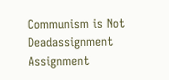Communism is Not Deadassignment Assignment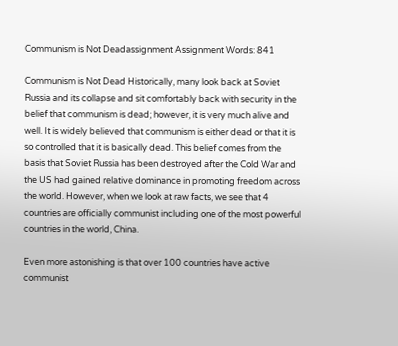Communism is Not Deadassignment Assignment Words: 841

Communism is Not Dead Historically, many look back at Soviet Russia and its collapse and sit comfortably back with security in the belief that communism is dead; however, it is very much alive and well. It is widely believed that communism is either dead or that it is so controlled that it is basically dead. This belief comes from the basis that Soviet Russia has been destroyed after the Cold War and the US had gained relative dominance in promoting freedom across the world. However, when we look at raw facts, we see that 4 countries are officially communist including one of the most powerful countries in the world, China.

Even more astonishing is that over 100 countries have active communist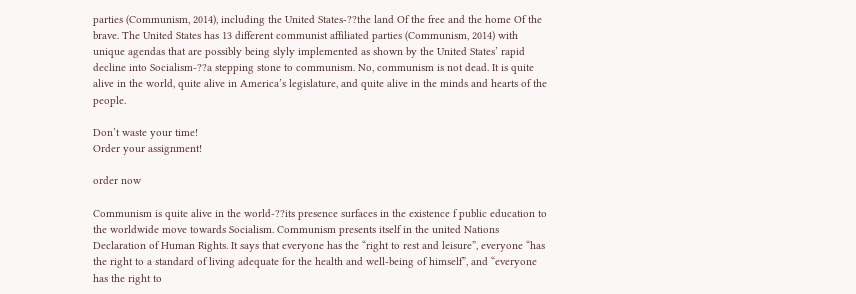parties (Communism, 2014), including the United States-??the land Of the free and the home Of the brave. The United States has 13 different communist affiliated parties (Communism, 2014) with unique agendas that are possibly being slyly implemented as shown by the United States’ rapid decline into Socialism-??a stepping stone to communism. No, communism is not dead. It is quite alive in the world, quite alive in America’s legislature, and quite alive in the minds and hearts of the people.

Don’t waste your time!
Order your assignment!

order now

Communism is quite alive in the world-??its presence surfaces in the existence f public education to the worldwide move towards Socialism. Communism presents itself in the united Nations Declaration of Human Rights. It says that everyone has the “right to rest and leisure”, everyone “has the right to a standard of living adequate for the health and well-being of himself”, and “everyone has the right to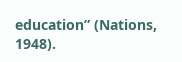education” (Nations, 1948).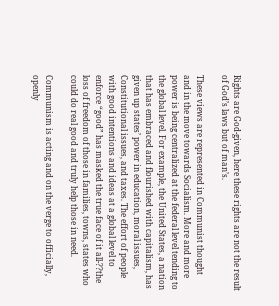Rights are God-given, here these rights are not the result of God’s laws but of man’s.

These views are represented in Communist thought and in the move towards Socialism. More and more power is being centralized at the federal level tending to the global level. For example, the United States, a nation that has embraced and flourished with capitalism, has given up states’ power in education, moral issues, Constitutional issues, and taxes. The effort of people with good intentions and ideas at a global level to enforce “good” has masked the true face of it all-??the loss of freedom of those in families, towns, states who could do real good and truly help those in need.

Communism is acting and on the verge to officially, openly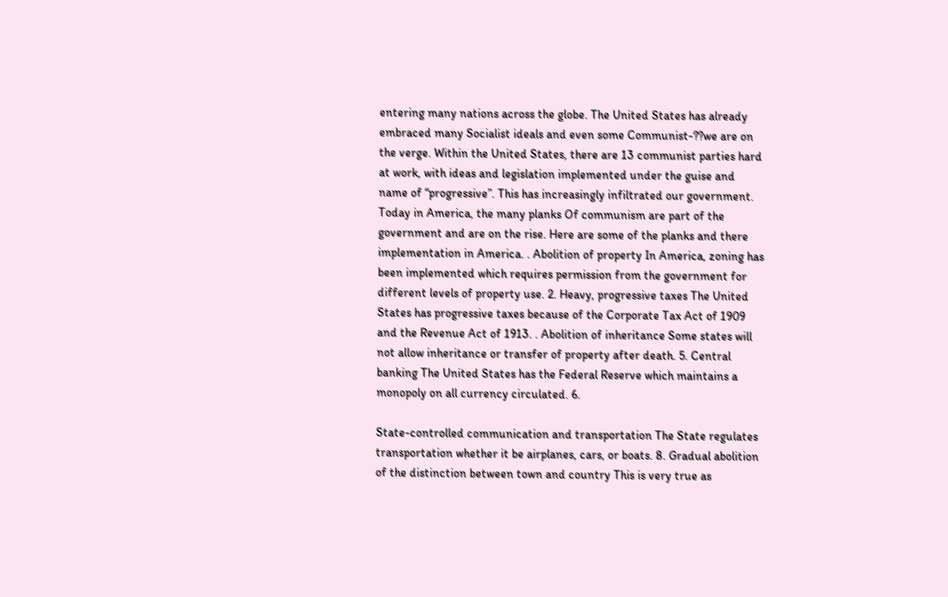entering many nations across the globe. The United States has already embraced many Socialist ideals and even some Communist-??we are on the verge. Within the United States, there are 13 communist parties hard at work, with ideas and legislation implemented under the guise and name of “progressive”. This has increasingly infiltrated our government. Today in America, the many planks Of communism are part of the government and are on the rise. Here are some of the planks and there implementation in America. . Abolition of property In America, zoning has been implemented which requires permission from the government for different levels of property use. 2. Heavy, progressive taxes The United States has progressive taxes because of the Corporate Tax Act of 1909 and the Revenue Act of 1913. . Abolition of inheritance Some states will not allow inheritance or transfer of property after death. 5. Central banking The United States has the Federal Reserve which maintains a monopoly on all currency circulated. 6.

State-controlled communication and transportation The State regulates transportation whether it be airplanes, cars, or boats. 8. Gradual abolition of the distinction between town and country This is very true as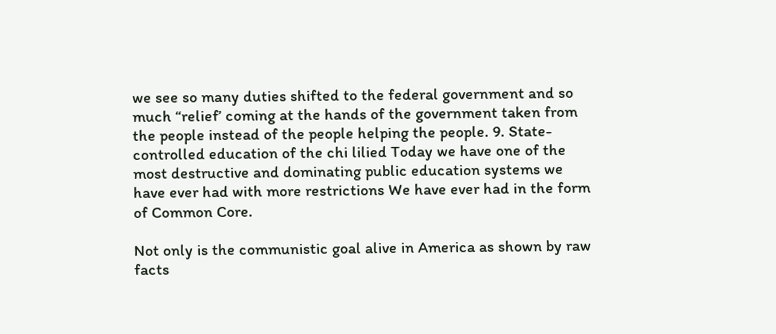we see so many duties shifted to the federal government and so much “relief’ coming at the hands of the government taken from the people instead of the people helping the people. 9. State-controlled education of the chi lilied Today we have one of the most destructive and dominating public education systems we have ever had with more restrictions We have ever had in the form of Common Core.

Not only is the communistic goal alive in America as shown by raw facts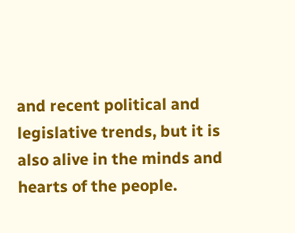and recent political and legislative trends, but it is also alive in the minds and hearts of the people.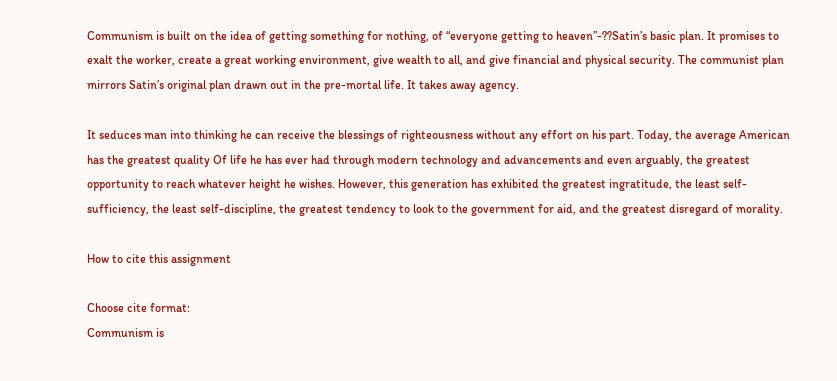Communism is built on the idea of getting something for nothing, of “everyone getting to heaven”-??Satin’s basic plan. It promises to exalt the worker, create a great working environment, give wealth to all, and give financial and physical security. The communist plan mirrors Satin’s original plan drawn out in the pre-mortal life. It takes away agency.

It seduces man into thinking he can receive the blessings of righteousness without any effort on his part. Today, the average American has the greatest quality Of life he has ever had through modern technology and advancements and even arguably, the greatest opportunity to reach whatever height he wishes. However, this generation has exhibited the greatest ingratitude, the least self- sufficiency, the least self-discipline, the greatest tendency to look to the government for aid, and the greatest disregard of morality.

How to cite this assignment

Choose cite format:
Communism is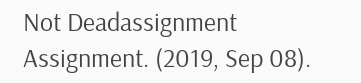Not Deadassignment Assignment. (2019, Sep 08).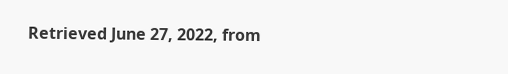Retrieved June 27, 2022, from